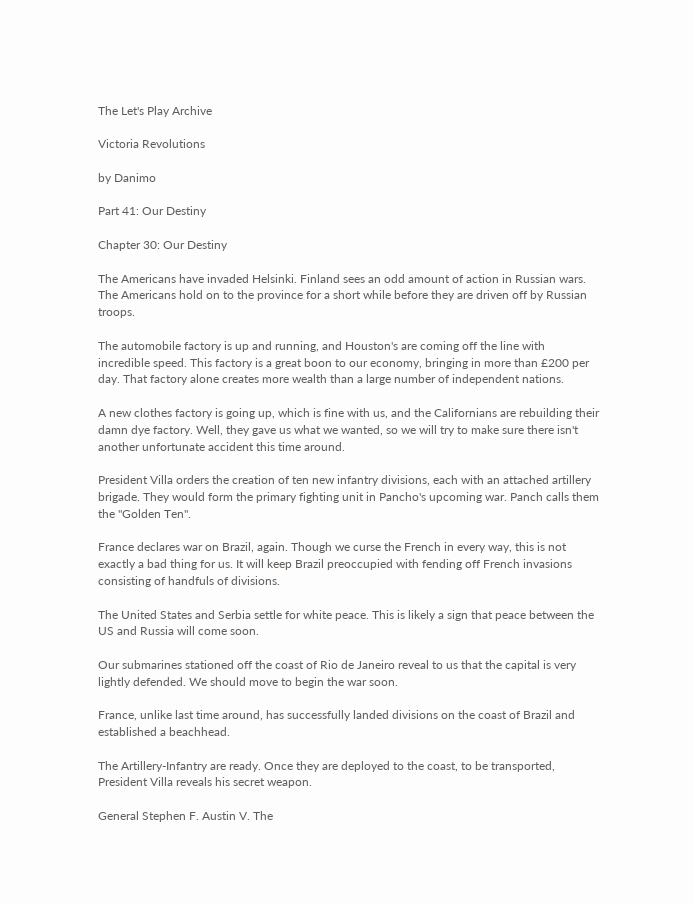The Let's Play Archive

Victoria Revolutions

by Danimo

Part 41: Our Destiny

Chapter 30: Our Destiny

The Americans have invaded Helsinki. Finland sees an odd amount of action in Russian wars. The Americans hold on to the province for a short while before they are driven off by Russian troops.

The automobile factory is up and running, and Houston's are coming off the line with incredible speed. This factory is a great boon to our economy, bringing in more than £200 per day. That factory alone creates more wealth than a large number of independent nations.

A new clothes factory is going up, which is fine with us, and the Californians are rebuilding their damn dye factory. Well, they gave us what we wanted, so we will try to make sure there isn't another unfortunate accident this time around.

President Villa orders the creation of ten new infantry divisions, each with an attached artillery brigade. They would form the primary fighting unit in Pancho's upcoming war. Panch calls them the "Golden Ten".

France declares war on Brazil, again. Though we curse the French in every way, this is not exactly a bad thing for us. It will keep Brazil preoccupied with fending off French invasions consisting of handfuls of divisions.

The United States and Serbia settle for white peace. This is likely a sign that peace between the US and Russia will come soon.

Our submarines stationed off the coast of Rio de Janeiro reveal to us that the capital is very lightly defended. We should move to begin the war soon.

France, unlike last time around, has successfully landed divisions on the coast of Brazil and established a beachhead.

The Artillery-Infantry are ready. Once they are deployed to the coast, to be transported, President Villa reveals his secret weapon.

General Stephen F. Austin V. The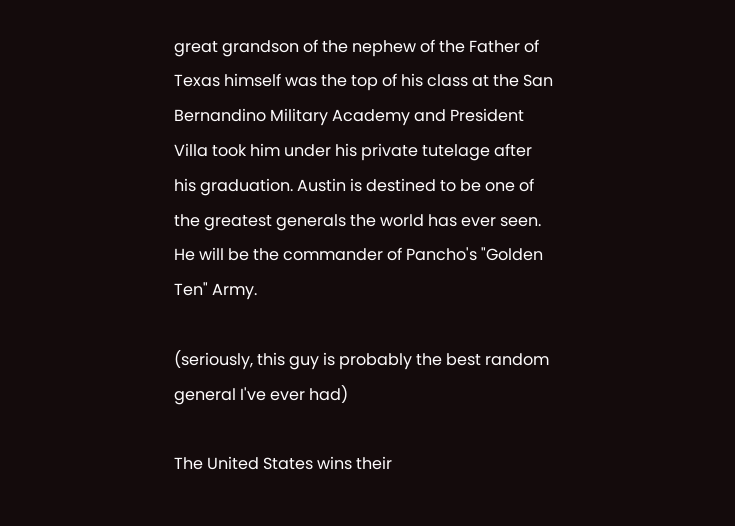great grandson of the nephew of the Father of Texas himself was the top of his class at the San Bernandino Military Academy and President Villa took him under his private tutelage after his graduation. Austin is destined to be one of the greatest generals the world has ever seen. He will be the commander of Pancho's "Golden Ten" Army.

(seriously, this guy is probably the best random general I've ever had)

The United States wins their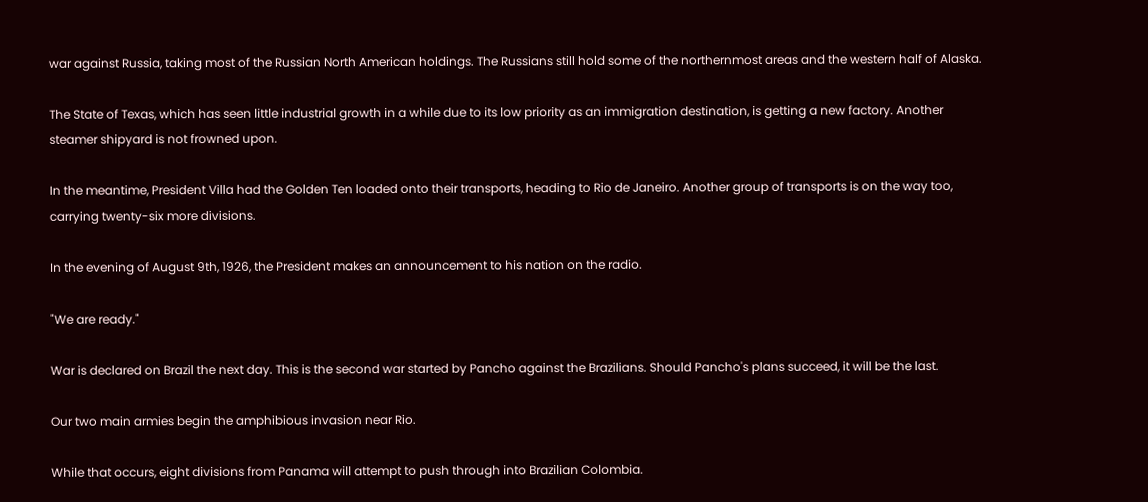war against Russia, taking most of the Russian North American holdings. The Russians still hold some of the northernmost areas and the western half of Alaska.

The State of Texas, which has seen little industrial growth in a while due to its low priority as an immigration destination, is getting a new factory. Another steamer shipyard is not frowned upon.

In the meantime, President Villa had the Golden Ten loaded onto their transports, heading to Rio de Janeiro. Another group of transports is on the way too, carrying twenty-six more divisions.

In the evening of August 9th, 1926, the President makes an announcement to his nation on the radio.

"We are ready."

War is declared on Brazil the next day. This is the second war started by Pancho against the Brazilians. Should Pancho's plans succeed, it will be the last.

Our two main armies begin the amphibious invasion near Rio.

While that occurs, eight divisions from Panama will attempt to push through into Brazilian Colombia.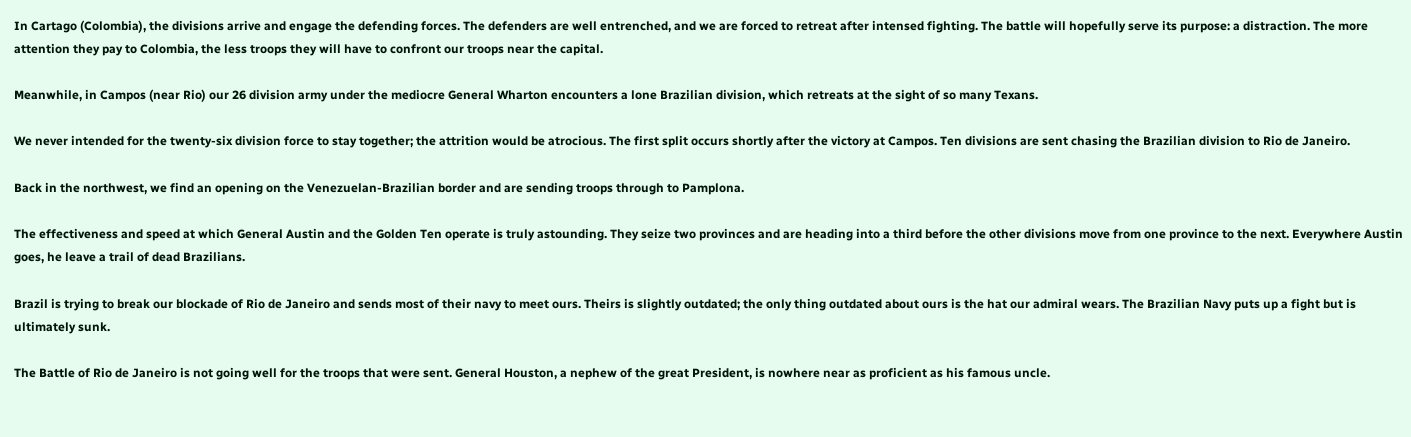In Cartago (Colombia), the divisions arrive and engage the defending forces. The defenders are well entrenched, and we are forced to retreat after intensed fighting. The battle will hopefully serve its purpose: a distraction. The more attention they pay to Colombia, the less troops they will have to confront our troops near the capital.

Meanwhile, in Campos (near Rio) our 26 division army under the mediocre General Wharton encounters a lone Brazilian division, which retreats at the sight of so many Texans.

We never intended for the twenty-six division force to stay together; the attrition would be atrocious. The first split occurs shortly after the victory at Campos. Ten divisions are sent chasing the Brazilian division to Rio de Janeiro.

Back in the northwest, we find an opening on the Venezuelan-Brazilian border and are sending troops through to Pamplona.

The effectiveness and speed at which General Austin and the Golden Ten operate is truly astounding. They seize two provinces and are heading into a third before the other divisions move from one province to the next. Everywhere Austin goes, he leave a trail of dead Brazilians.

Brazil is trying to break our blockade of Rio de Janeiro and sends most of their navy to meet ours. Theirs is slightly outdated; the only thing outdated about ours is the hat our admiral wears. The Brazilian Navy puts up a fight but is ultimately sunk.

The Battle of Rio de Janeiro is not going well for the troops that were sent. General Houston, a nephew of the great President, is nowhere near as proficient as his famous uncle.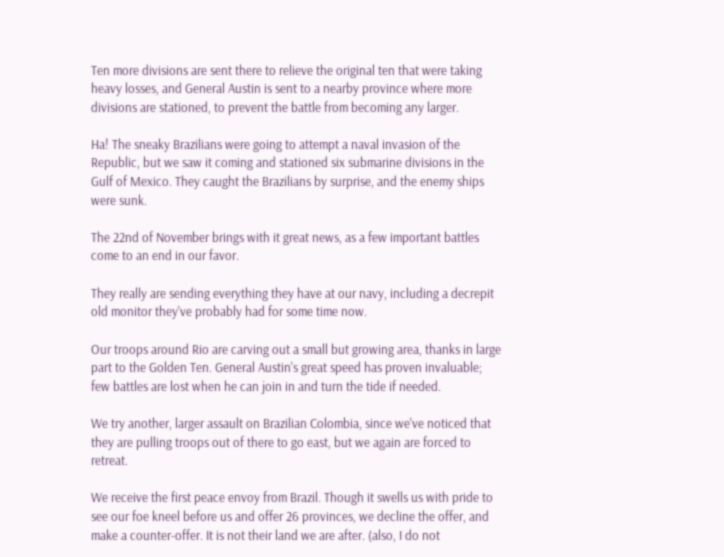Ten more divisions are sent there to relieve the original ten that were taking heavy losses, and General Austin is sent to a nearby province where more divisions are stationed, to prevent the battle from becoming any larger.

Ha! The sneaky Brazilians were going to attempt a naval invasion of the Republic, but we saw it coming and stationed six submarine divisions in the Gulf of Mexico. They caught the Brazilians by surprise, and the enemy ships were sunk.

The 22nd of November brings with it great news, as a few important battles come to an end in our favor.

They really are sending everything they have at our navy, including a decrepit old monitor they've probably had for some time now.

Our troops around Rio are carving out a small but growing area, thanks in large part to the Golden Ten. General Austin's great speed has proven invaluable; few battles are lost when he can join in and turn the tide if needed.

We try another, larger assault on Brazilian Colombia, since we've noticed that they are pulling troops out of there to go east, but we again are forced to retreat.

We receive the first peace envoy from Brazil. Though it swells us with pride to see our foe kneel before us and offer 26 provinces, we decline the offer, and make a counter-offer. It is not their land we are after. (also, I do not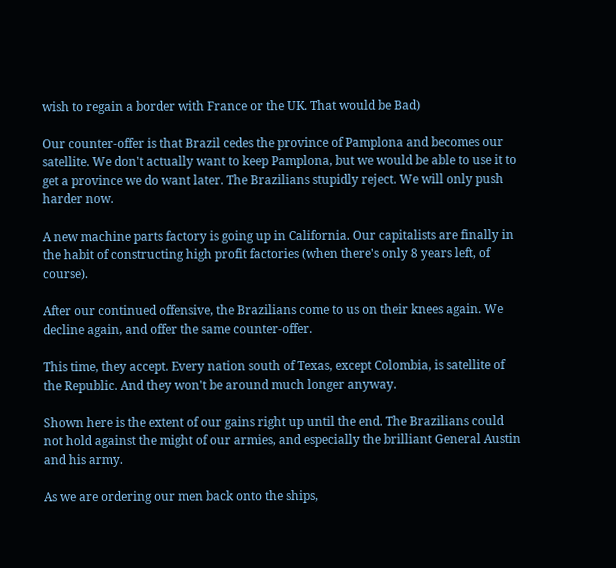wish to regain a border with France or the UK. That would be Bad)

Our counter-offer is that Brazil cedes the province of Pamplona and becomes our satellite. We don't actually want to keep Pamplona, but we would be able to use it to get a province we do want later. The Brazilians stupidly reject. We will only push harder now.

A new machine parts factory is going up in California. Our capitalists are finally in the habit of constructing high profit factories (when there's only 8 years left, of course).

After our continued offensive, the Brazilians come to us on their knees again. We decline again, and offer the same counter-offer.

This time, they accept. Every nation south of Texas, except Colombia, is satellite of the Republic. And they won't be around much longer anyway.

Shown here is the extent of our gains right up until the end. The Brazilians could not hold against the might of our armies, and especially the brilliant General Austin and his army.

As we are ordering our men back onto the ships,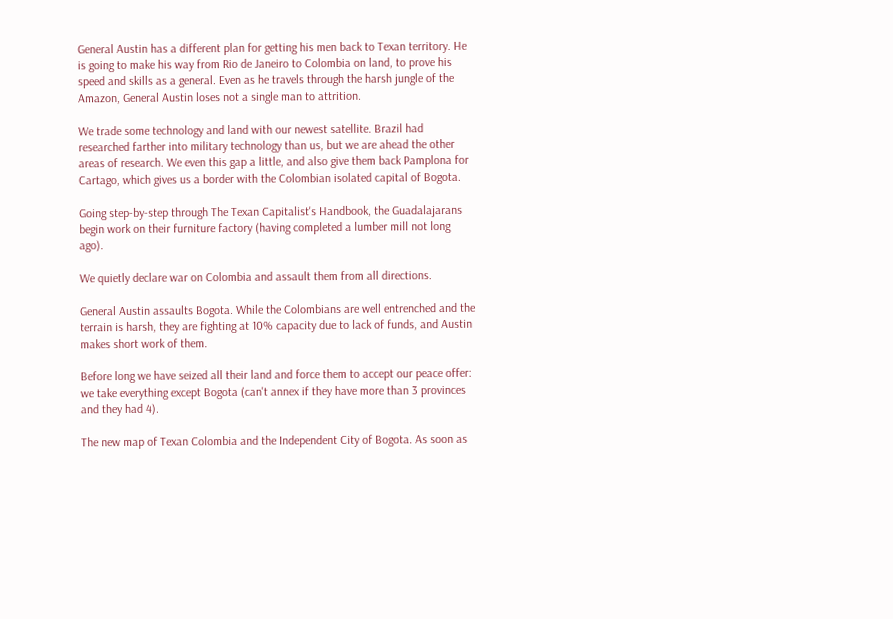General Austin has a different plan for getting his men back to Texan territory. He is going to make his way from Rio de Janeiro to Colombia on land, to prove his speed and skills as a general. Even as he travels through the harsh jungle of the Amazon, General Austin loses not a single man to attrition.

We trade some technology and land with our newest satellite. Brazil had researched farther into military technology than us, but we are ahead the other areas of research. We even this gap a little, and also give them back Pamplona for Cartago, which gives us a border with the Colombian isolated capital of Bogota.

Going step-by-step through The Texan Capitalist's Handbook, the Guadalajarans begin work on their furniture factory (having completed a lumber mill not long ago).

We quietly declare war on Colombia and assault them from all directions.

General Austin assaults Bogota. While the Colombians are well entrenched and the terrain is harsh, they are fighting at 10% capacity due to lack of funds, and Austin makes short work of them.

Before long we have seized all their land and force them to accept our peace offer: we take everything except Bogota (can't annex if they have more than 3 provinces and they had 4).

The new map of Texan Colombia and the Independent City of Bogota. As soon as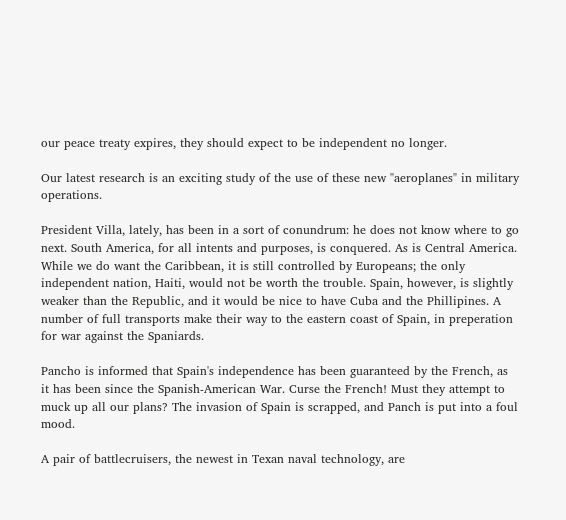our peace treaty expires, they should expect to be independent no longer.

Our latest research is an exciting study of the use of these new "aeroplanes" in military operations.

President Villa, lately, has been in a sort of conundrum: he does not know where to go next. South America, for all intents and purposes, is conquered. As is Central America. While we do want the Caribbean, it is still controlled by Europeans; the only independent nation, Haiti, would not be worth the trouble. Spain, however, is slightly weaker than the Republic, and it would be nice to have Cuba and the Phillipines. A number of full transports make their way to the eastern coast of Spain, in preperation for war against the Spaniards.

Pancho is informed that Spain's independence has been guaranteed by the French, as it has been since the Spanish-American War. Curse the French! Must they attempt to muck up all our plans? The invasion of Spain is scrapped, and Panch is put into a foul mood.

A pair of battlecruisers, the newest in Texan naval technology, are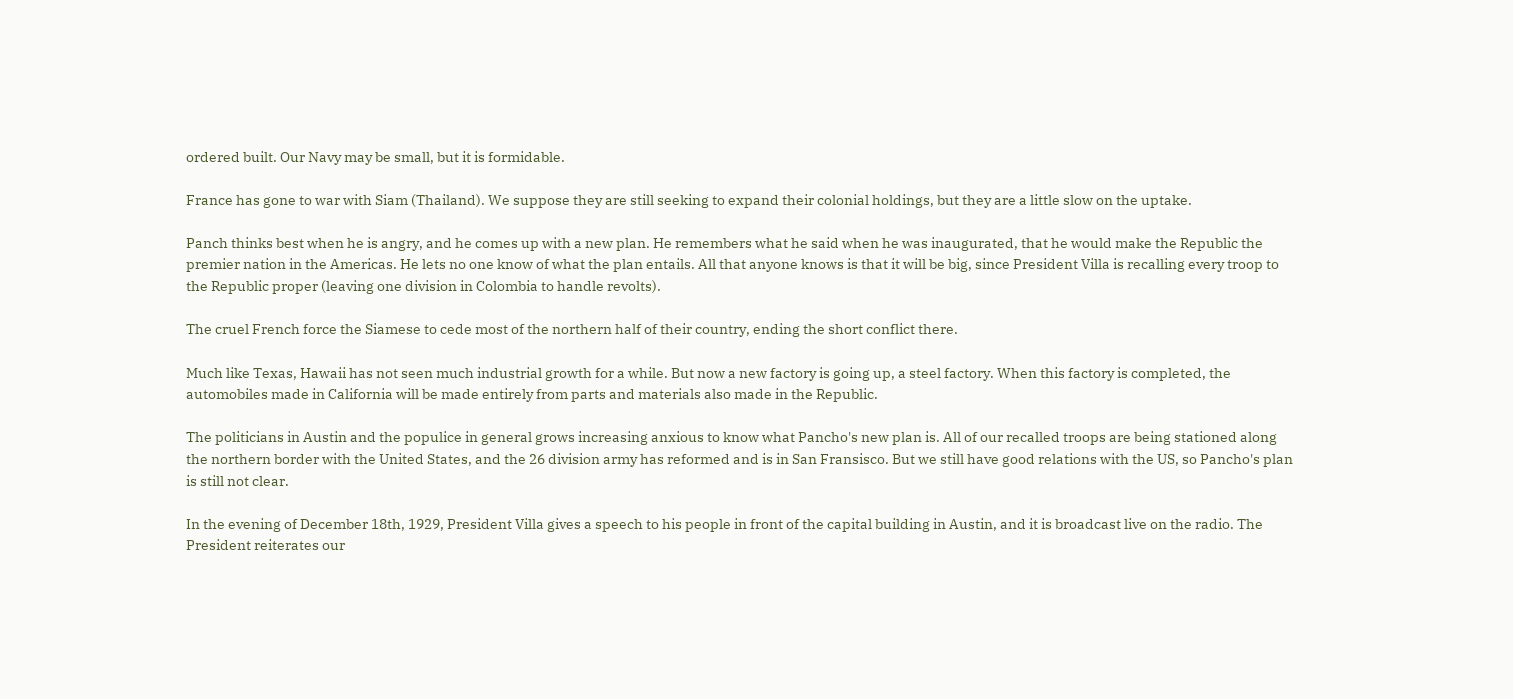ordered built. Our Navy may be small, but it is formidable.

France has gone to war with Siam (Thailand). We suppose they are still seeking to expand their colonial holdings, but they are a little slow on the uptake.

Panch thinks best when he is angry, and he comes up with a new plan. He remembers what he said when he was inaugurated, that he would make the Republic the premier nation in the Americas. He lets no one know of what the plan entails. All that anyone knows is that it will be big, since President Villa is recalling every troop to the Republic proper (leaving one division in Colombia to handle revolts).

The cruel French force the Siamese to cede most of the northern half of their country, ending the short conflict there.

Much like Texas, Hawaii has not seen much industrial growth for a while. But now a new factory is going up, a steel factory. When this factory is completed, the automobiles made in California will be made entirely from parts and materials also made in the Republic.

The politicians in Austin and the populice in general grows increasing anxious to know what Pancho's new plan is. All of our recalled troops are being stationed along the northern border with the United States, and the 26 division army has reformed and is in San Fransisco. But we still have good relations with the US, so Pancho's plan is still not clear.

In the evening of December 18th, 1929, President Villa gives a speech to his people in front of the capital building in Austin, and it is broadcast live on the radio. The President reiterates our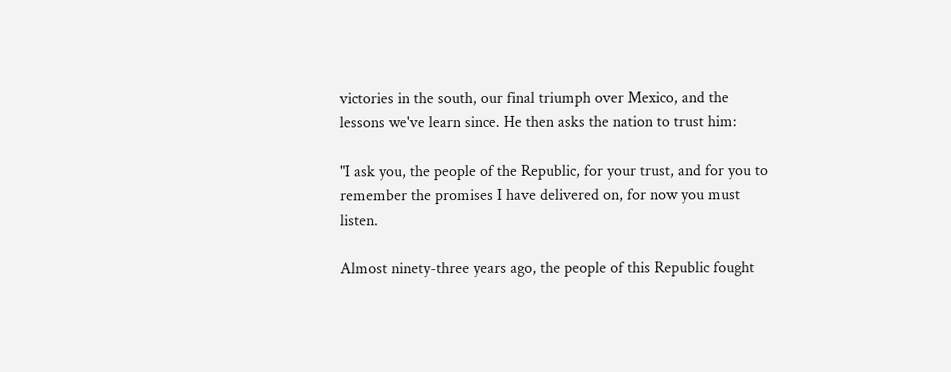victories in the south, our final triumph over Mexico, and the lessons we've learn since. He then asks the nation to trust him:

"I ask you, the people of the Republic, for your trust, and for you to remember the promises I have delivered on, for now you must listen.

Almost ninety-three years ago, the people of this Republic fought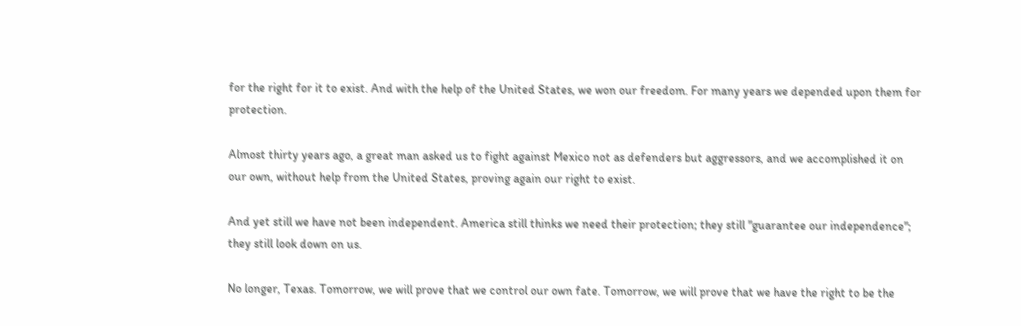for the right for it to exist. And with the help of the United States, we won our freedom. For many years we depended upon them for protection.

Almost thirty years ago, a great man asked us to fight against Mexico not as defenders but aggressors, and we accomplished it on our own, without help from the United States, proving again our right to exist.

And yet still we have not been independent. America still thinks we need their protection; they still "guarantee our independence"; they still look down on us.

No longer, Texas. Tomorrow, we will prove that we control our own fate. Tomorrow, we will prove that we have the right to be the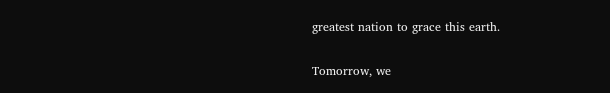greatest nation to grace this earth.

Tomorrow, we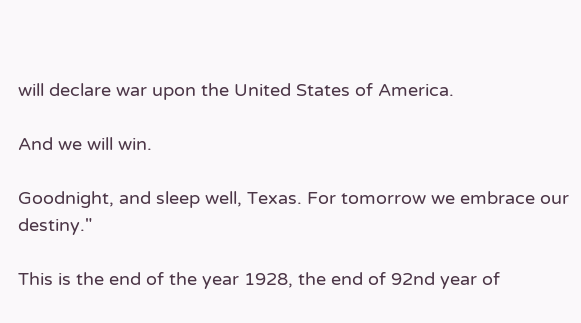will declare war upon the United States of America.

And we will win.

Goodnight, and sleep well, Texas. For tomorrow we embrace our destiny."

This is the end of the year 1928, the end of 92nd year of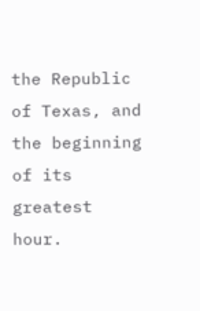the Republic of Texas, and the beginning of its greatest hour.